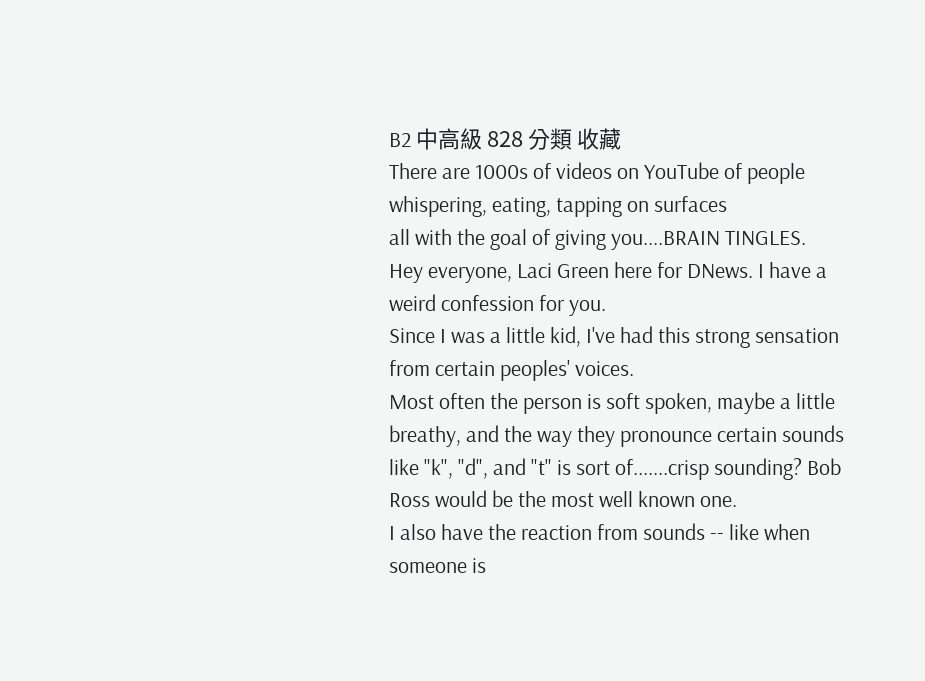B2 中高級 828 分類 收藏
There are 1000s of videos on YouTube of people whispering, eating, tapping on surfaces
all with the goal of giving you....BRAIN TINGLES.
Hey everyone, Laci Green here for DNews. I have a weird confession for you.
Since I was a little kid, I've had this strong sensation from certain peoples' voices.
Most often the person is soft spoken, maybe a little breathy, and the way they pronounce certain sounds
like "k", "d", and "t" is sort of.......crisp sounding? Bob Ross would be the most well known one.
I also have the reaction from sounds -- like when someone is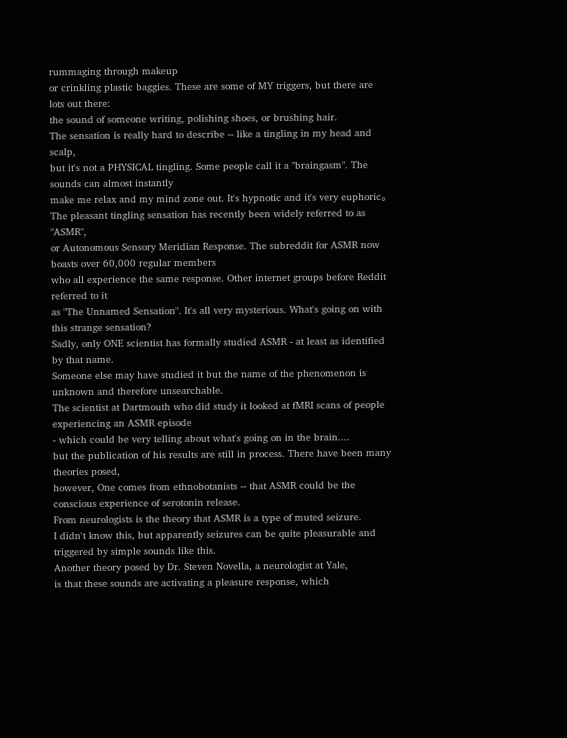rummaging through makeup
or crinkling plastic baggies. These are some of MY triggers, but there are lots out there:
the sound of someone writing, polishing shoes, or brushing hair.
The sensation is really hard to describe -- like a tingling in my head and scalp,
but it's not a PHYSICAL tingling. Some people call it a "braingasm". The sounds can almost instantly
make me relax and my mind zone out. It's hypnotic and it's very euphoric。
The pleasant tingling sensation has recently been widely referred to as "ASMR",
or Autonomous Sensory Meridian Response. The subreddit for ASMR now boasts over 60,000 regular members
who all experience the same response. Other internet groups before Reddit referred to it
as "The Unnamed Sensation". It's all very mysterious. What's going on with this strange sensation?
Sadly, only ONE scientist has formally studied ASMR - at least as identified by that name.
Someone else may have studied it but the name of the phenomenon is unknown and therefore unsearchable.
The scientist at Dartmouth who did study it looked at fMRI scans of people experiencing an ASMR episode
- which could be very telling about what's going on in the brain....
but the publication of his results are still in process. There have been many theories posed,
however, One comes from ethnobotanists -- that ASMR could be the conscious experience of serotonin release.
From neurologists is the theory that ASMR is a type of muted seizure.
I didn't know this, but apparently seizures can be quite pleasurable and triggered by simple sounds like this.
Another theory posed by Dr. Steven Novella, a neurologist at Yale,
is that these sounds are activating a pleasure response, which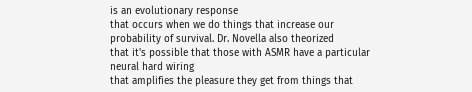is an evolutionary response
that occurs when we do things that increase our probability of survival. Dr. Novella also theorized
that it's possible that those with ASMR have a particular neural hard wiring
that amplifies the pleasure they get from things that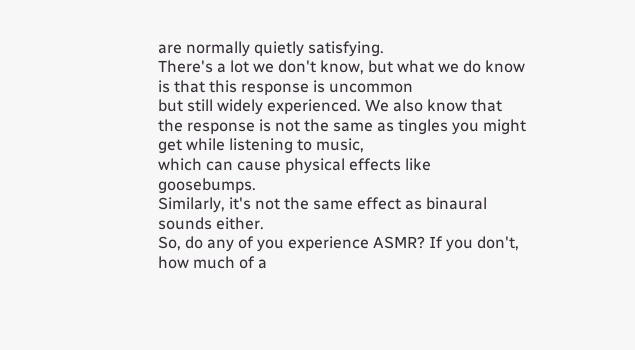are normally quietly satisfying.
There's a lot we don't know, but what we do know is that this response is uncommon
but still widely experienced. We also know that the response is not the same as tingles you might get while listening to music,
which can cause physical effects like goosebumps.
Similarly, it's not the same effect as binaural sounds either.
So, do any of you experience ASMR? If you don't, how much of a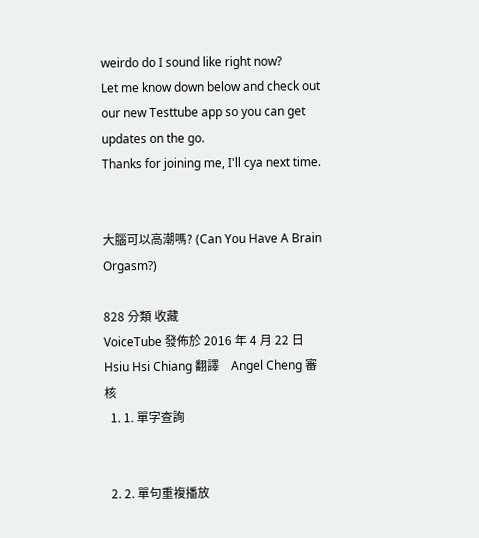weirdo do I sound like right now?
Let me know down below and check out our new Testtube app so you can get updates on the go.
Thanks for joining me, I'll cya next time.


大腦可以高潮嗎? (Can You Have A Brain Orgasm?)

828 分類 收藏
VoiceTube 發佈於 2016 年 4 月 22 日    Hsiu Hsi Chiang 翻譯    Angel Cheng 審核
  1. 1. 單字查詢


  2. 2. 單句重複播放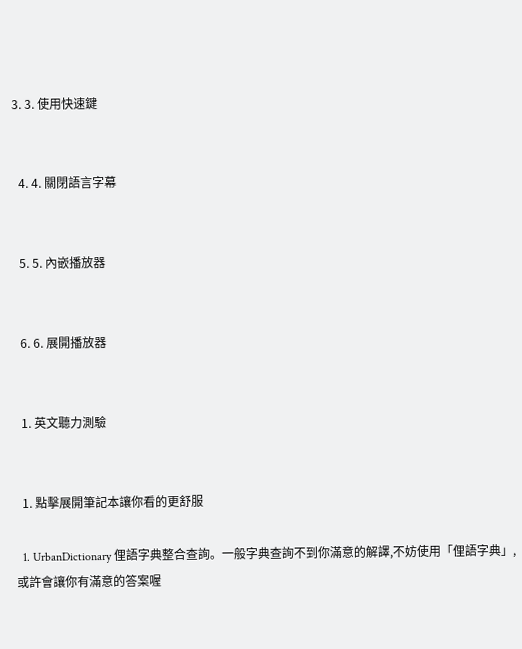3. 3. 使用快速鍵


  4. 4. 關閉語言字幕


  5. 5. 內嵌播放器


  6. 6. 展開播放器


  1. 英文聽力測驗


  1. 點擊展開筆記本讓你看的更舒服

  1. UrbanDictionary 俚語字典整合查詢。一般字典查詢不到你滿意的解譯,不妨使用「俚語字典」,或許會讓你有滿意的答案喔